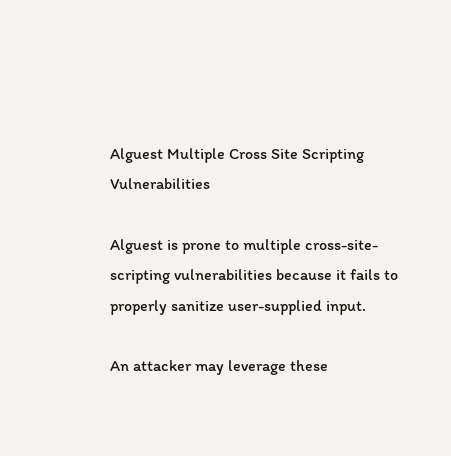Alguest Multiple Cross Site Scripting Vulnerabilities

Alguest is prone to multiple cross-site-scripting vulnerabilities because it fails to properly sanitize user-supplied input.

An attacker may leverage these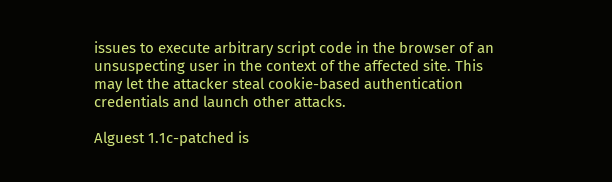issues to execute arbitrary script code in the browser of an unsuspecting user in the context of the affected site. This may let the attacker steal cookie-based authentication credentials and launch other attacks.

Alguest 1.1c-patched is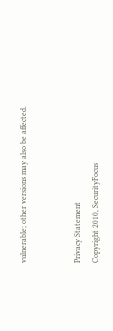vulnerable; other versions may also be affected.


Privacy Statement
Copyright 2010, SecurityFocus